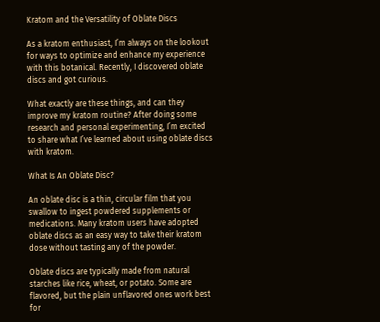Kratom and the Versatility of Oblate Discs

As a kratom enthusiast, I’m always on the lookout for ways to optimize and enhance my experience with this botanical. Recently, I discovered oblate discs and got curious.

What exactly are these things, and can they improve my kratom routine? After doing some research and personal experimenting, I’m excited to share what I’ve learned about using oblate discs with kratom.

What Is An Oblate Disc?

An oblate disc is a thin, circular film that you swallow to ingest powdered supplements or medications. Many kratom users have adopted oblate discs as an easy way to take their kratom dose without tasting any of the powder.

Oblate discs are typically made from natural starches like rice, wheat, or potato. Some are flavored, but the plain unflavored ones work best for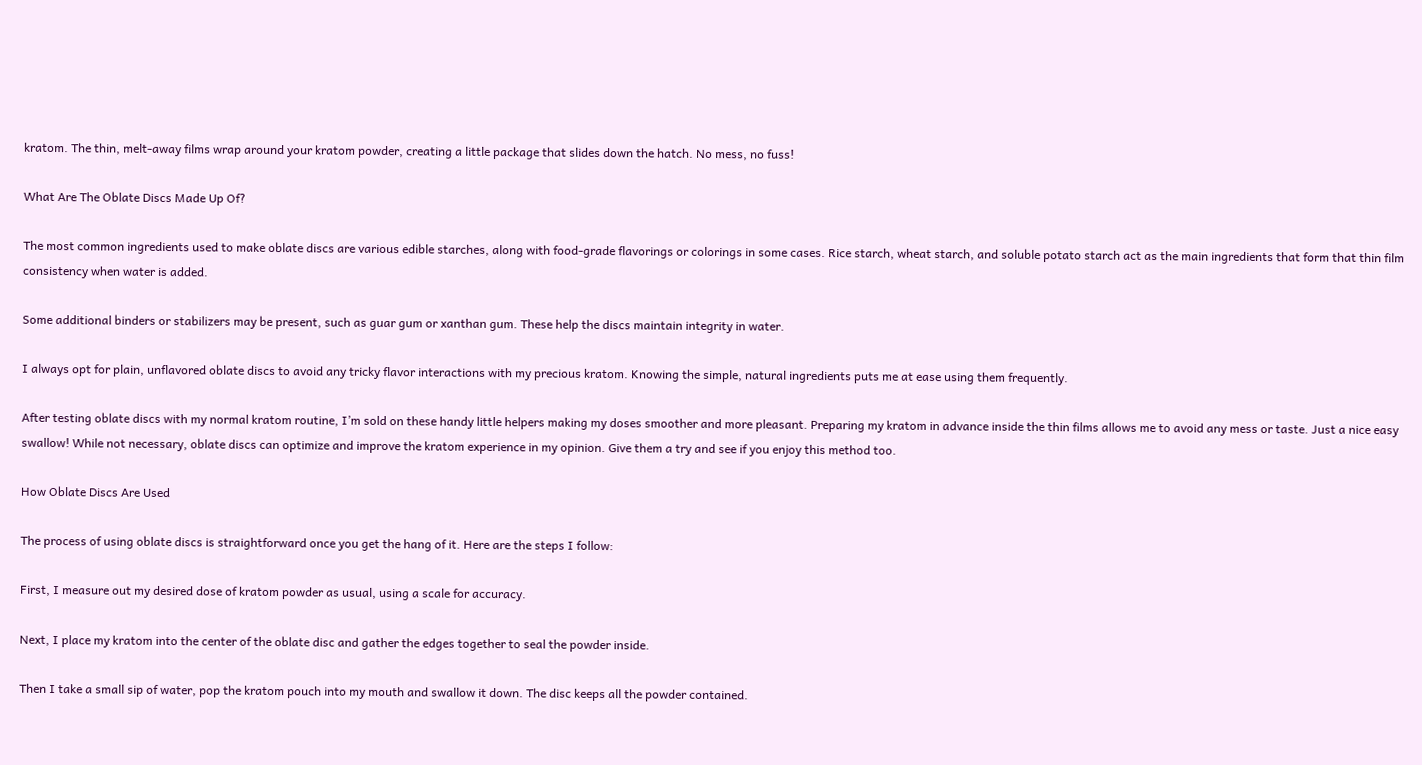kratom. The thin, melt-away films wrap around your kratom powder, creating a little package that slides down the hatch. No mess, no fuss!

What Are The Oblate Discs Made Up Of?

The most common ingredients used to make oblate discs are various edible starches, along with food-grade flavorings or colorings in some cases. Rice starch, wheat starch, and soluble potato starch act as the main ingredients that form that thin film consistency when water is added.

Some additional binders or stabilizers may be present, such as guar gum or xanthan gum. These help the discs maintain integrity in water.

I always opt for plain, unflavored oblate discs to avoid any tricky flavor interactions with my precious kratom. Knowing the simple, natural ingredients puts me at ease using them frequently.

After testing oblate discs with my normal kratom routine, I’m sold on these handy little helpers making my doses smoother and more pleasant. Preparing my kratom in advance inside the thin films allows me to avoid any mess or taste. Just a nice easy swallow! While not necessary, oblate discs can optimize and improve the kratom experience in my opinion. Give them a try and see if you enjoy this method too.

How Oblate Discs Are Used

The process of using oblate discs is straightforward once you get the hang of it. Here are the steps I follow:

First, I measure out my desired dose of kratom powder as usual, using a scale for accuracy.

Next, I place my kratom into the center of the oblate disc and gather the edges together to seal the powder inside.

Then I take a small sip of water, pop the kratom pouch into my mouth and swallow it down. The disc keeps all the powder contained.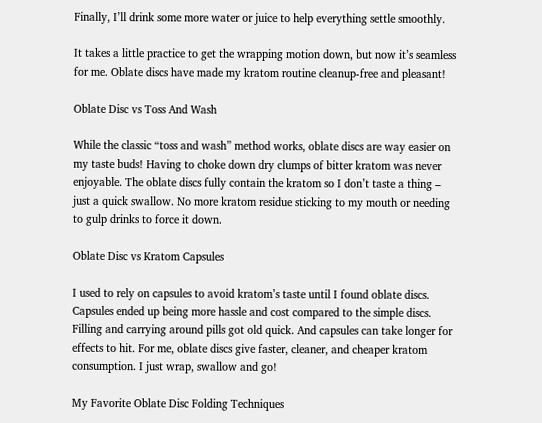Finally, I’ll drink some more water or juice to help everything settle smoothly.

It takes a little practice to get the wrapping motion down, but now it’s seamless for me. Oblate discs have made my kratom routine cleanup-free and pleasant!

Oblate Disc vs Toss And Wash

While the classic “toss and wash” method works, oblate discs are way easier on my taste buds! Having to choke down dry clumps of bitter kratom was never enjoyable. The oblate discs fully contain the kratom so I don’t taste a thing – just a quick swallow. No more kratom residue sticking to my mouth or needing to gulp drinks to force it down.

Oblate Disc vs Kratom Capsules

I used to rely on capsules to avoid kratom’s taste until I found oblate discs. Capsules ended up being more hassle and cost compared to the simple discs. Filling and carrying around pills got old quick. And capsules can take longer for effects to hit. For me, oblate discs give faster, cleaner, and cheaper kratom consumption. I just wrap, swallow and go!

My Favorite Oblate Disc Folding Techniques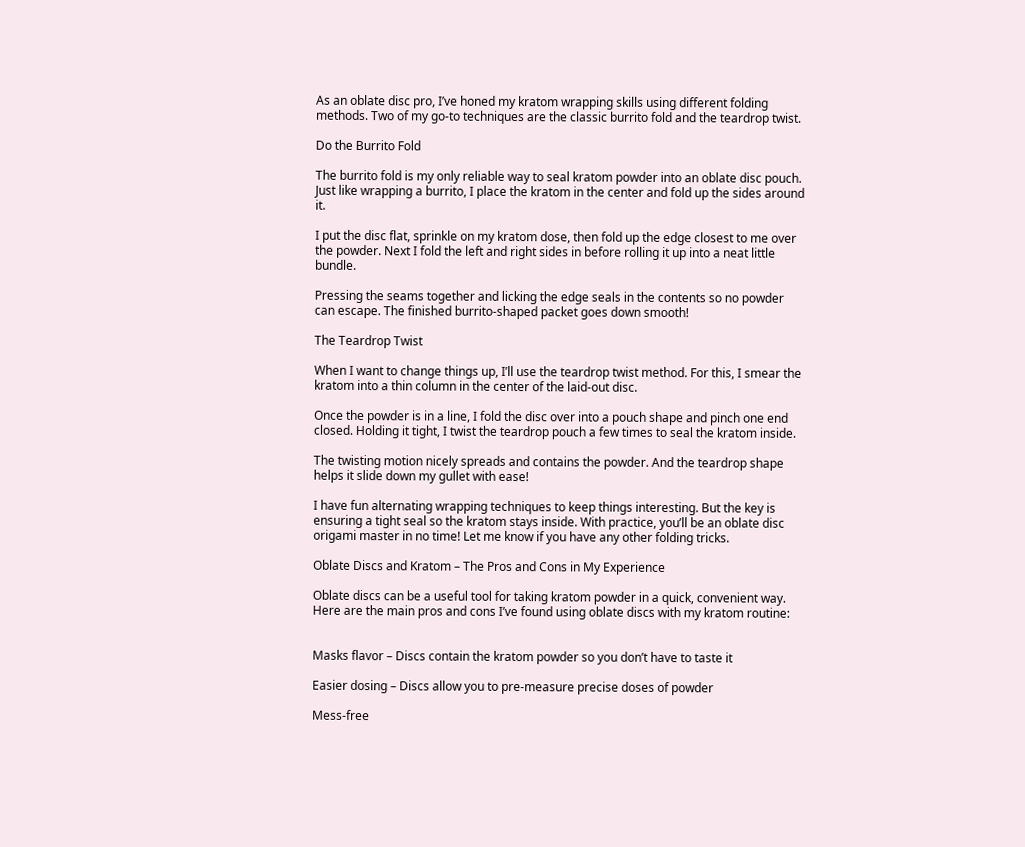As an oblate disc pro, I’ve honed my kratom wrapping skills using different folding methods. Two of my go-to techniques are the classic burrito fold and the teardrop twist.

Do the Burrito Fold

The burrito fold is my only reliable way to seal kratom powder into an oblate disc pouch. Just like wrapping a burrito, I place the kratom in the center and fold up the sides around it.

I put the disc flat, sprinkle on my kratom dose, then fold up the edge closest to me over the powder. Next I fold the left and right sides in before rolling it up into a neat little bundle.

Pressing the seams together and licking the edge seals in the contents so no powder can escape. The finished burrito-shaped packet goes down smooth!

The Teardrop Twist

When I want to change things up, I’ll use the teardrop twist method. For this, I smear the kratom into a thin column in the center of the laid-out disc.

Once the powder is in a line, I fold the disc over into a pouch shape and pinch one end closed. Holding it tight, I twist the teardrop pouch a few times to seal the kratom inside.

The twisting motion nicely spreads and contains the powder. And the teardrop shape helps it slide down my gullet with ease!

I have fun alternating wrapping techniques to keep things interesting. But the key is ensuring a tight seal so the kratom stays inside. With practice, you’ll be an oblate disc origami master in no time! Let me know if you have any other folding tricks.

Oblate Discs and Kratom – The Pros and Cons in My Experience

Oblate discs can be a useful tool for taking kratom powder in a quick, convenient way. Here are the main pros and cons I’ve found using oblate discs with my kratom routine:


Masks flavor – Discs contain the kratom powder so you don’t have to taste it

Easier dosing – Discs allow you to pre-measure precise doses of powder

Mess-free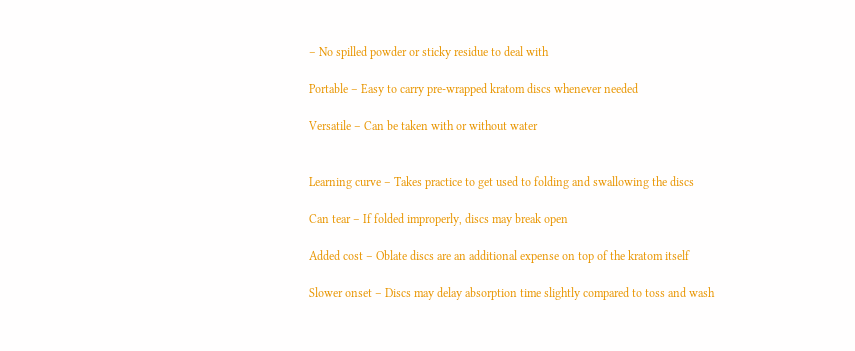– No spilled powder or sticky residue to deal with

Portable – Easy to carry pre-wrapped kratom discs whenever needed

Versatile – Can be taken with or without water


Learning curve – Takes practice to get used to folding and swallowing the discs

Can tear – If folded improperly, discs may break open

Added cost – Oblate discs are an additional expense on top of the kratom itself

Slower onset – Discs may delay absorption time slightly compared to toss and wash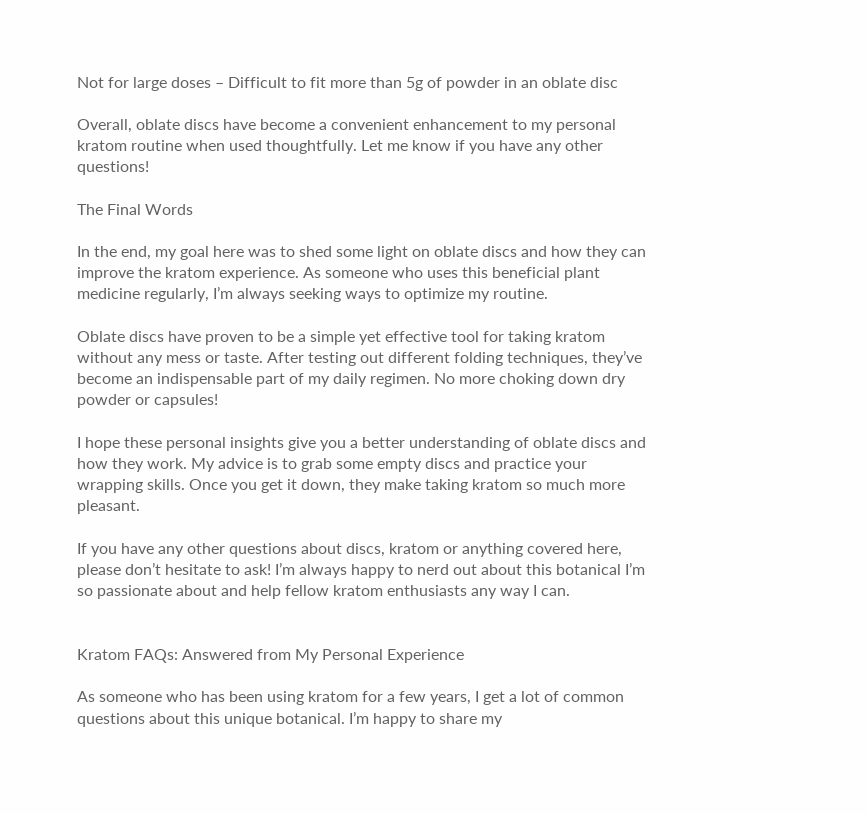Not for large doses – Difficult to fit more than 5g of powder in an oblate disc

Overall, oblate discs have become a convenient enhancement to my personal kratom routine when used thoughtfully. Let me know if you have any other questions!

The Final Words

In the end, my goal here was to shed some light on oblate discs and how they can improve the kratom experience. As someone who uses this beneficial plant medicine regularly, I’m always seeking ways to optimize my routine.

Oblate discs have proven to be a simple yet effective tool for taking kratom without any mess or taste. After testing out different folding techniques, they’ve become an indispensable part of my daily regimen. No more choking down dry powder or capsules!

I hope these personal insights give you a better understanding of oblate discs and how they work. My advice is to grab some empty discs and practice your wrapping skills. Once you get it down, they make taking kratom so much more pleasant.

If you have any other questions about discs, kratom or anything covered here, please don’t hesitate to ask! I’m always happy to nerd out about this botanical I’m so passionate about and help fellow kratom enthusiasts any way I can.


Kratom FAQs: Answered from My Personal Experience

As someone who has been using kratom for a few years, I get a lot of common questions about this unique botanical. I’m happy to share my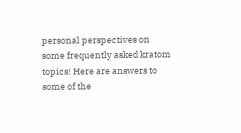personal perspectives on some frequently asked kratom topics! Here are answers to some of the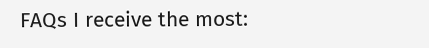FAQs I receive the most: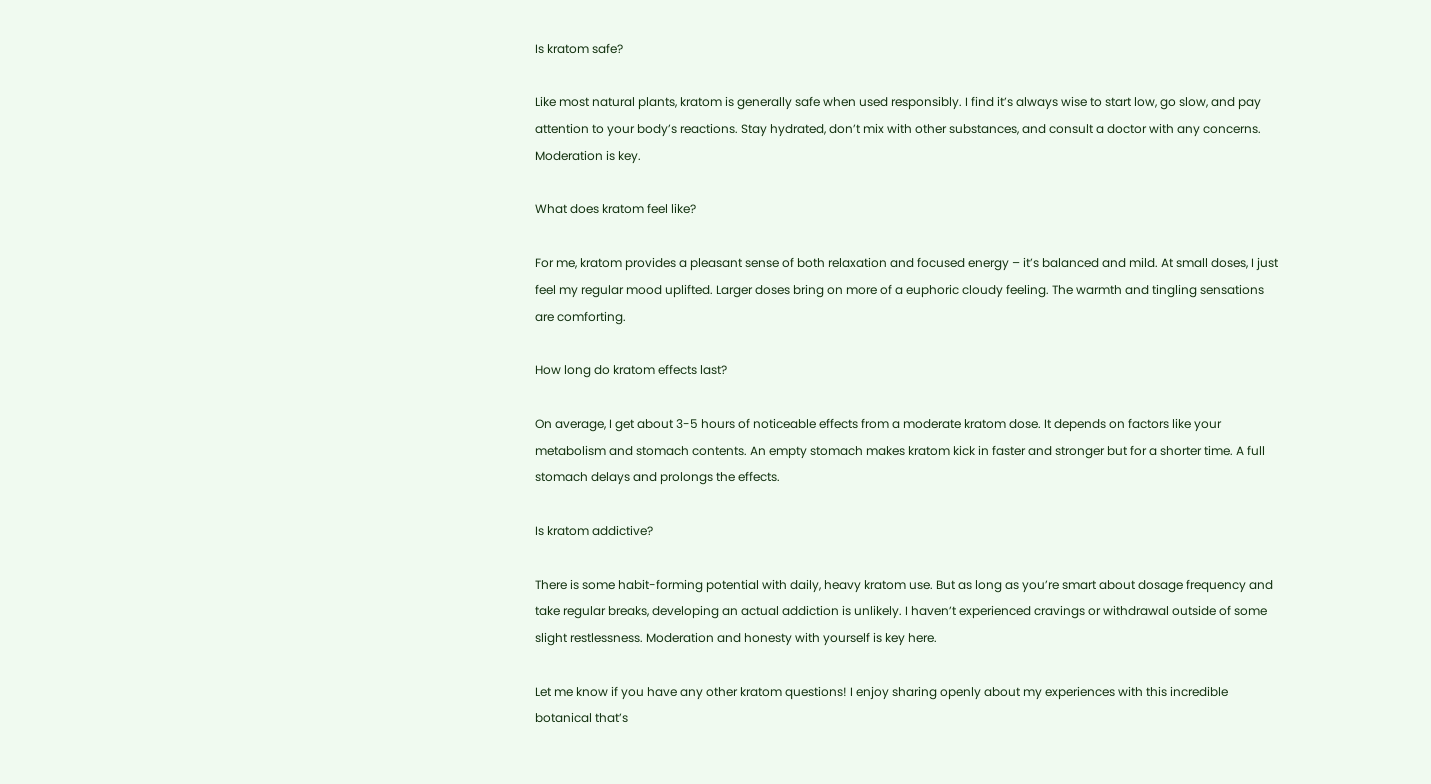Is kratom safe?

Like most natural plants, kratom is generally safe when used responsibly. I find it’s always wise to start low, go slow, and pay attention to your body’s reactions. Stay hydrated, don’t mix with other substances, and consult a doctor with any concerns. Moderation is key.

What does kratom feel like?

For me, kratom provides a pleasant sense of both relaxation and focused energy – it’s balanced and mild. At small doses, I just feel my regular mood uplifted. Larger doses bring on more of a euphoric cloudy feeling. The warmth and tingling sensations are comforting.

How long do kratom effects last?

On average, I get about 3-5 hours of noticeable effects from a moderate kratom dose. It depends on factors like your metabolism and stomach contents. An empty stomach makes kratom kick in faster and stronger but for a shorter time. A full stomach delays and prolongs the effects.

Is kratom addictive?

There is some habit-forming potential with daily, heavy kratom use. But as long as you’re smart about dosage frequency and take regular breaks, developing an actual addiction is unlikely. I haven’t experienced cravings or withdrawal outside of some slight restlessness. Moderation and honesty with yourself is key here.

Let me know if you have any other kratom questions! I enjoy sharing openly about my experiences with this incredible botanical that’s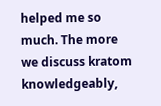helped me so much. The more we discuss kratom knowledgeably,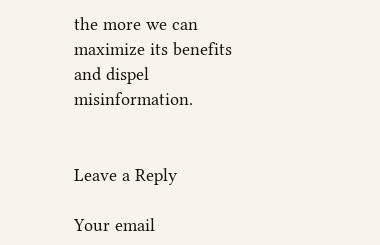the more we can maximize its benefits and dispel misinformation.


Leave a Reply

Your email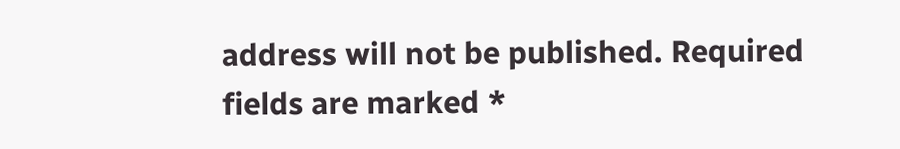address will not be published. Required fields are marked *